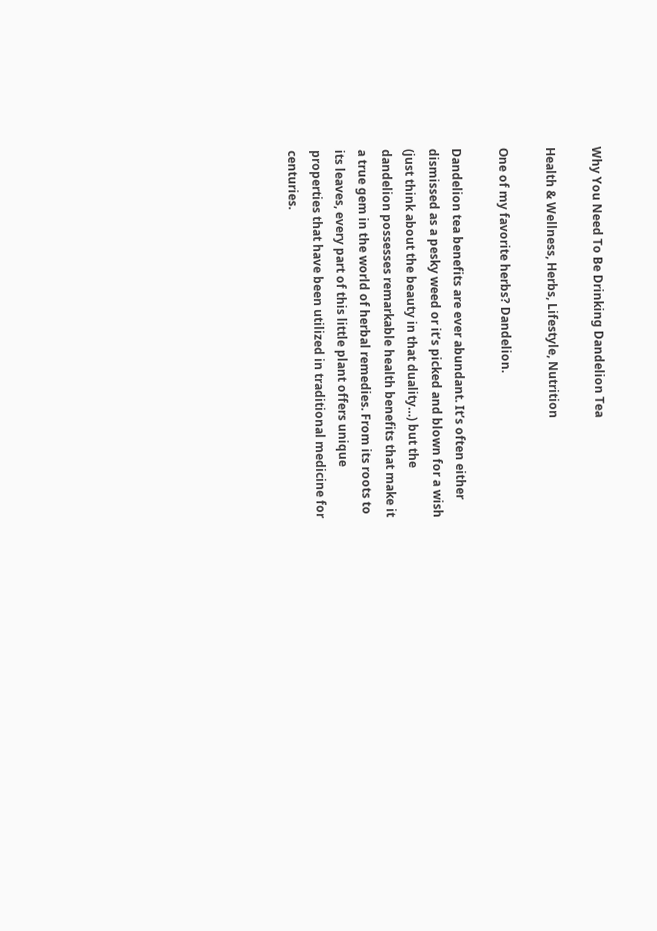Why You Need To Be Drinking Dandelion Tea

Health & Wellness, Herbs, Lifestyle, Nutrition

One of my favorite herbs? Dandelion.

Dandelion tea benefits are ever abundant. It’s often either dismissed as a pesky weed or it’s picked and blown for a wish (just think about the beauty in that duality…) but the dandelion possesses remarkable health benefits that make it a true gem in the world of herbal remedies. From its roots to its leaves, every part of this little plant offers unique properties that have been utilized in traditional medicine for centuries.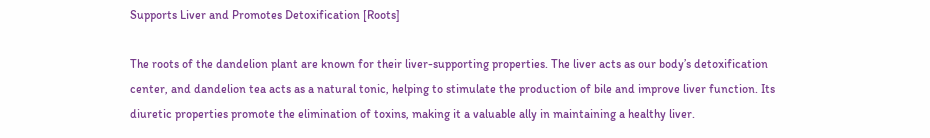Supports Liver and Promotes Detoxification [Roots]

The roots of the dandelion plant are known for their liver-supporting properties. The liver acts as our body’s detoxification center, and dandelion tea acts as a natural tonic, helping to stimulate the production of bile and improve liver function. Its diuretic properties promote the elimination of toxins, making it a valuable ally in maintaining a healthy liver.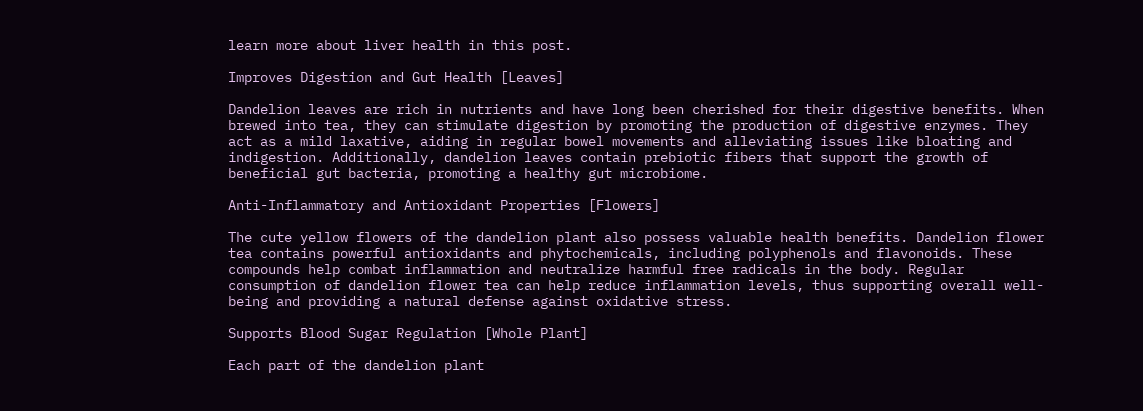learn more about liver health in this post.

Improves Digestion and Gut Health [Leaves]

Dandelion leaves are rich in nutrients and have long been cherished for their digestive benefits. When brewed into tea, they can stimulate digestion by promoting the production of digestive enzymes. They act as a mild laxative, aiding in regular bowel movements and alleviating issues like bloating and indigestion. Additionally, dandelion leaves contain prebiotic fibers that support the growth of beneficial gut bacteria, promoting a healthy gut microbiome.

Anti-Inflammatory and Antioxidant Properties [Flowers]

The cute yellow flowers of the dandelion plant also possess valuable health benefits. Dandelion flower tea contains powerful antioxidants and phytochemicals, including polyphenols and flavonoids. These compounds help combat inflammation and neutralize harmful free radicals in the body. Regular consumption of dandelion flower tea can help reduce inflammation levels, thus supporting overall well-being and providing a natural defense against oxidative stress.

Supports Blood Sugar Regulation [Whole Plant]

Each part of the dandelion plant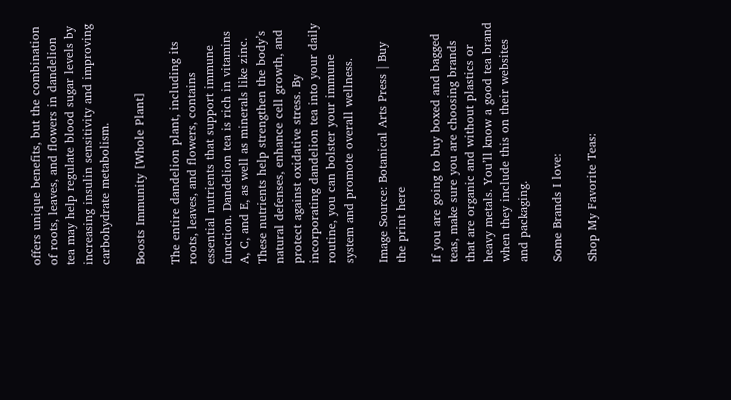offers unique benefits, but the combination of roots, leaves, and flowers in dandelion tea may help regulate blood sugar levels by increasing insulin sensitivity and improving carbohydrate metabolism.

Boosts Immunity [Whole Plant]

The entire dandelion plant, including its roots, leaves, and flowers, contains essential nutrients that support immune function. Dandelion tea is rich in vitamins A, C, and E, as well as minerals like zinc. These nutrients help strengthen the body’s natural defenses, enhance cell growth, and protect against oxidative stress. By incorporating dandelion tea into your daily routine, you can bolster your immune system and promote overall wellness.

Image Source: Botanical Arts Press | Buy the print here

If you are going to buy boxed and bagged teas, make sure you are choosing brands that are organic and without plastics or heavy metals. You’ll know a good tea brand when they include this on their websites and packaging.

Some Brands I love:

Shop My Favorite Teas: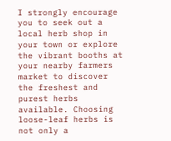I strongly encourage you to seek out a local herb shop in your town or explore the vibrant booths at your nearby farmers market to discover the freshest and purest herbs available. Choosing loose-leaf herbs is not only a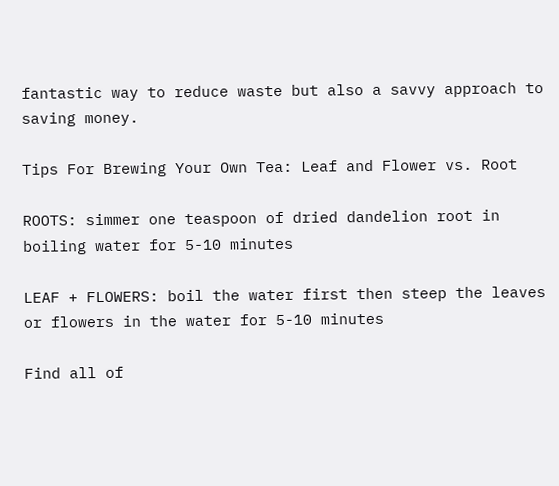fantastic way to reduce waste but also a savvy approach to saving money.

Tips For Brewing Your Own Tea: Leaf and Flower vs. Root

ROOTS: simmer one teaspoon of dried dandelion root in boiling water for 5-10 minutes

LEAF + FLOWERS: boil the water first then steep the leaves or flowers in the water for 5-10 minutes

Find all of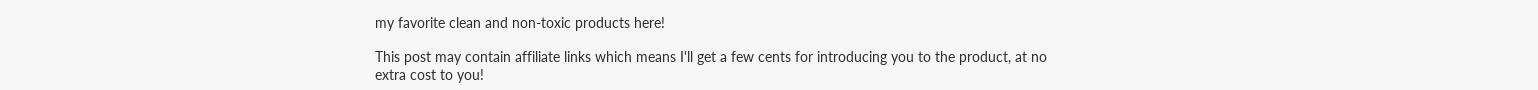my favorite clean and non-toxic products here!

This post may contain affiliate links which means I'll get a few cents for introducing you to the product, at no extra cost to you!